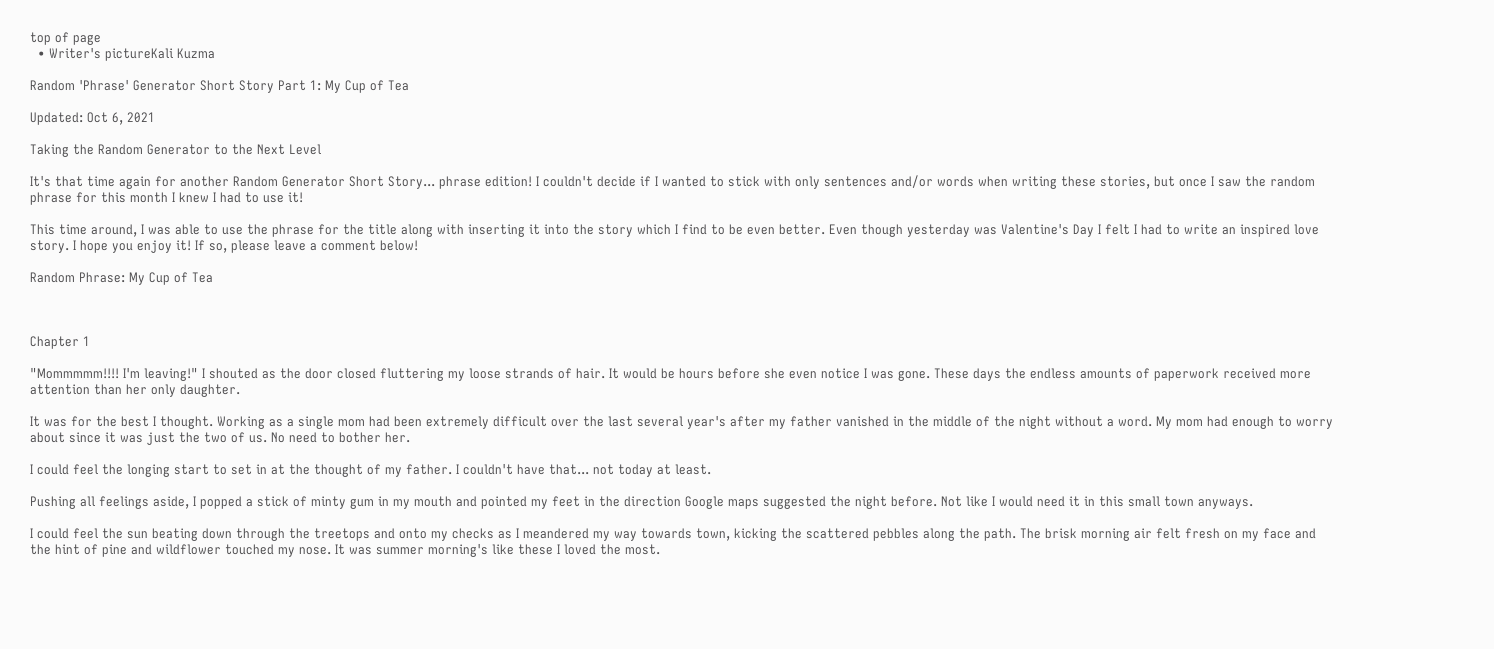top of page
  • Writer's pictureKali Kuzma

Random 'Phrase' Generator Short Story Part 1: My Cup of Tea

Updated: Oct 6, 2021

Taking the Random Generator to the Next Level

It's that time again for another Random Generator Short Story... phrase edition! I couldn't decide if I wanted to stick with only sentences and/or words when writing these stories, but once I saw the random phrase for this month I knew I had to use it!

This time around, I was able to use the phrase for the title along with inserting it into the story which I find to be even better. Even though yesterday was Valentine's Day I felt I had to write an inspired love story. I hope you enjoy it! If so, please leave a comment below!

Random Phrase: My Cup of Tea



Chapter 1

"Mommmmm!!!! I'm leaving!" I shouted as the door closed fluttering my loose strands of hair. It would be hours before she even notice I was gone. These days the endless amounts of paperwork received more attention than her only daughter.

It was for the best I thought. Working as a single mom had been extremely difficult over the last several year's after my father vanished in the middle of the night without a word. My mom had enough to worry about since it was just the two of us. No need to bother her.

I could feel the longing start to set in at the thought of my father. I couldn't have that... not today at least.

Pushing all feelings aside, I popped a stick of minty gum in my mouth and pointed my feet in the direction Google maps suggested the night before. Not like I would need it in this small town anyways.

I could feel the sun beating down through the treetops and onto my checks as I meandered my way towards town, kicking the scattered pebbles along the path. The brisk morning air felt fresh on my face and the hint of pine and wildflower touched my nose. It was summer morning's like these I loved the most.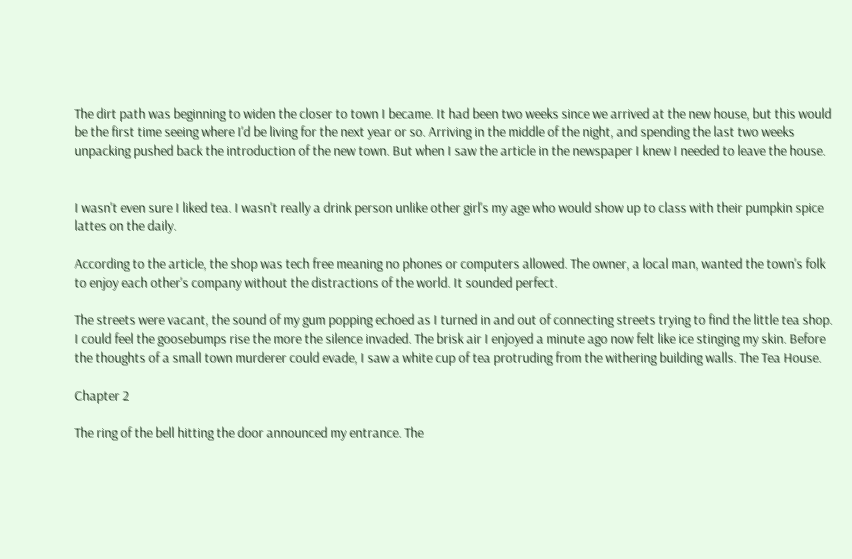The dirt path was beginning to widen the closer to town I became. It had been two weeks since we arrived at the new house, but this would be the first time seeing where I'd be living for the next year or so. Arriving in the middle of the night, and spending the last two weeks unpacking pushed back the introduction of the new town. But when I saw the article in the newspaper I knew I needed to leave the house.


I wasn't even sure I liked tea. I wasn't really a drink person unlike other girl's my age who would show up to class with their pumpkin spice lattes on the daily.

According to the article, the shop was tech free meaning no phones or computers allowed. The owner, a local man, wanted the town's folk to enjoy each other's company without the distractions of the world. It sounded perfect.

The streets were vacant, the sound of my gum popping echoed as I turned in and out of connecting streets trying to find the little tea shop. I could feel the goosebumps rise the more the silence invaded. The brisk air I enjoyed a minute ago now felt like ice stinging my skin. Before the thoughts of a small town murderer could evade, I saw a white cup of tea protruding from the withering building walls. The Tea House.

Chapter 2

The ring of the bell hitting the door announced my entrance. The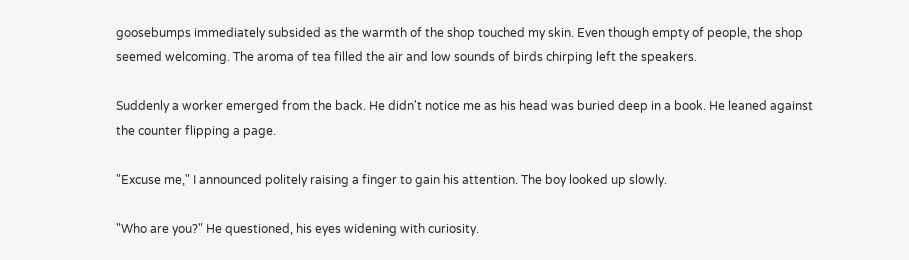goosebumps immediately subsided as the warmth of the shop touched my skin. Even though empty of people, the shop seemed welcoming. The aroma of tea filled the air and low sounds of birds chirping left the speakers.

Suddenly a worker emerged from the back. He didn't notice me as his head was buried deep in a book. He leaned against the counter flipping a page.

"Excuse me," I announced politely raising a finger to gain his attention. The boy looked up slowly.

"Who are you?" He questioned, his eyes widening with curiosity.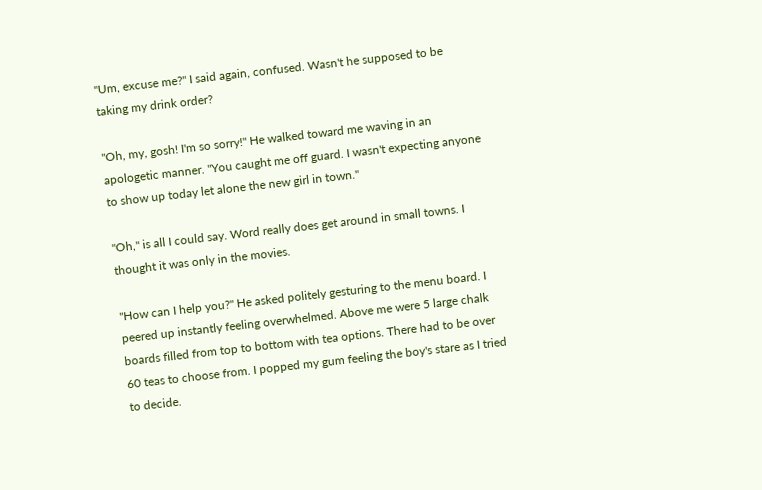"Um, excuse me?" I said again, confused. Wasn't he supposed to be taking my drink order?

"Oh, my, gosh! I'm so sorry!" He walked toward me waving in an apologetic manner. "You caught me off guard. I wasn't expecting anyone to show up today let alone the new girl in town."

"Oh," is all I could say. Word really does get around in small towns. I thought it was only in the movies.

"How can I help you?" He asked politely gesturing to the menu board. I peered up instantly feeling overwhelmed. Above me were 5 large chalk boards filled from top to bottom with tea options. There had to be over 60 teas to choose from. I popped my gum feeling the boy's stare as I tried to decide.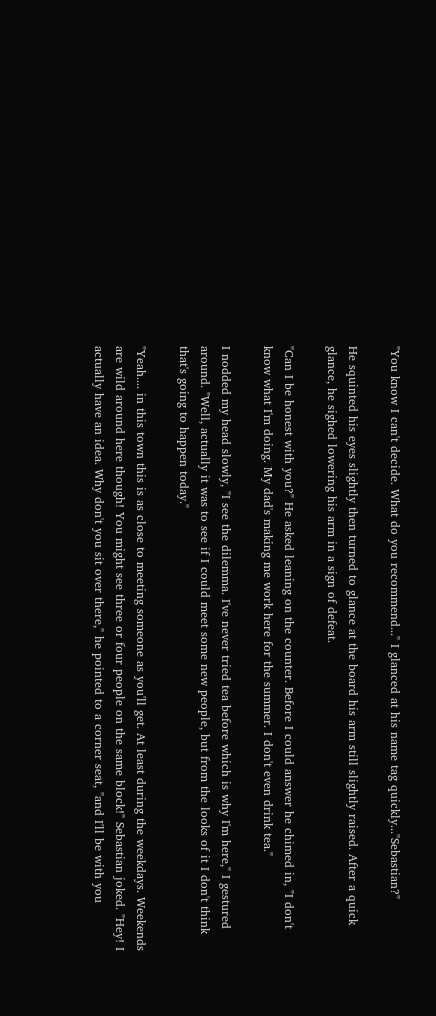"You know I can't decide. What do you recommend..." I glanced at his name tag quickly..."Sebastian?"

He squinted his eyes slightly then turned to glance at the board his arm still slightly raised. After a quick glance, he sighed lowering his arm in a sign of defeat.

"Can I be honest with you?" He asked leaning on the counter. Before I could answer he chimed in, "I don't know what I'm doing. My dad's making me work here for the summer. I don't even drink tea."

I nodded my head slowly, "I see the dilemma. I've never tried tea before which is why I'm here," I gestured around. "Well, actually it was to see if I could meet some new people, but from the looks of it I don't think that's going to happen today."

"Yeah.... in this town this is as close to meeting someone as you'll get. At least during the weekdays. Weekends are wild around here though! You might see three or four people on the same block!" Sebastian joked. "Hey! I actually have an idea. Why don't you sit over there," he pointed to a corner seat, "and I'll be with you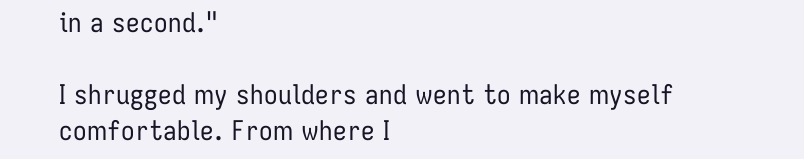in a second."

I shrugged my shoulders and went to make myself comfortable. From where I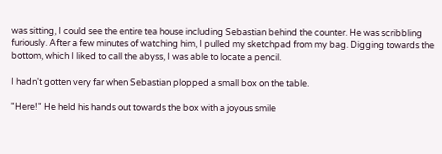was sitting, I could see the entire tea house including Sebastian behind the counter. He was scribbling furiously. After a few minutes of watching him, I pulled my sketchpad from my bag. Digging towards the bottom, which I liked to call the abyss, I was able to locate a pencil.

I hadn't gotten very far when Sebastian plopped a small box on the table.

"Here!" He held his hands out towards the box with a joyous smile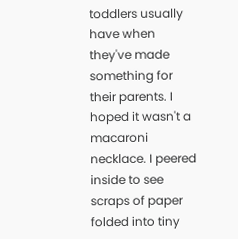toddlers usually have when they've made something for their parents. I hoped it wasn't a macaroni necklace. I peered inside to see scraps of paper folded into tiny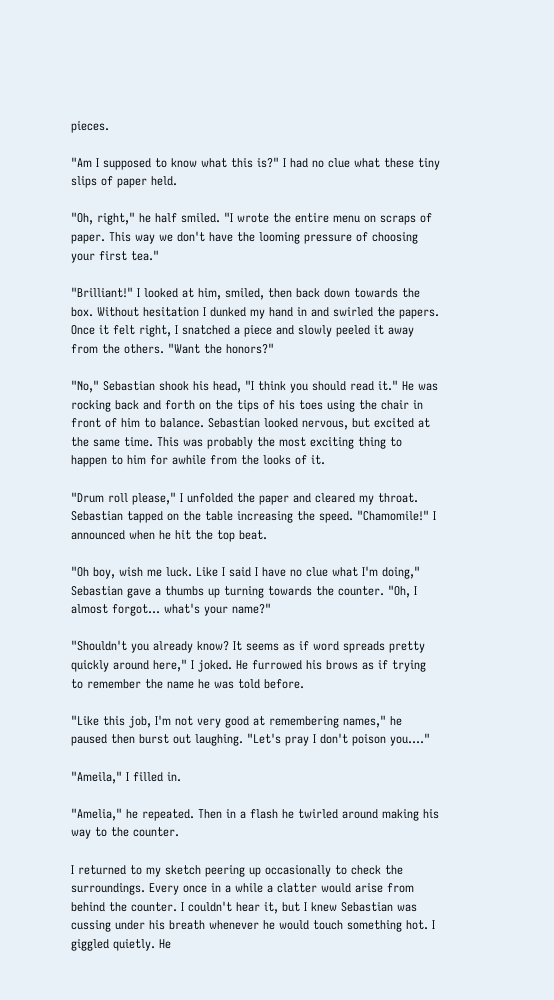pieces.

"Am I supposed to know what this is?" I had no clue what these tiny slips of paper held.

"Oh, right," he half smiled. "I wrote the entire menu on scraps of paper. This way we don't have the looming pressure of choosing your first tea."

"Brilliant!" I looked at him, smiled, then back down towards the box. Without hesitation I dunked my hand in and swirled the papers. Once it felt right, I snatched a piece and slowly peeled it away from the others. "Want the honors?"

"No," Sebastian shook his head, "I think you should read it." He was rocking back and forth on the tips of his toes using the chair in front of him to balance. Sebastian looked nervous, but excited at the same time. This was probably the most exciting thing to happen to him for awhile from the looks of it.

"Drum roll please," I unfolded the paper and cleared my throat. Sebastian tapped on the table increasing the speed. "Chamomile!" I announced when he hit the top beat.

"Oh boy, wish me luck. Like I said I have no clue what I'm doing," Sebastian gave a thumbs up turning towards the counter. "Oh, I almost forgot... what's your name?"

"Shouldn't you already know? It seems as if word spreads pretty quickly around here," I joked. He furrowed his brows as if trying to remember the name he was told before.

"Like this job, I'm not very good at remembering names," he paused then burst out laughing. "Let's pray I don't poison you...."

"Ameila," I filled in.

"Amelia," he repeated. Then in a flash he twirled around making his way to the counter.

I returned to my sketch peering up occasionally to check the surroundings. Every once in a while a clatter would arise from behind the counter. I couldn't hear it, but I knew Sebastian was cussing under his breath whenever he would touch something hot. I giggled quietly. He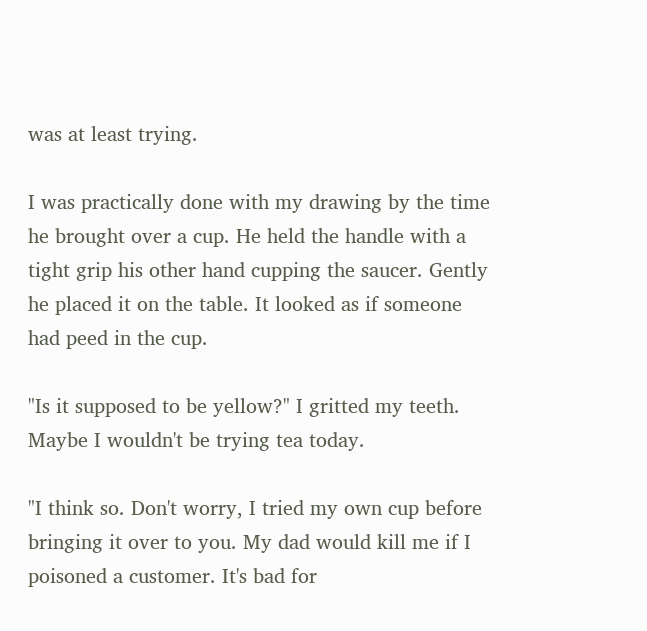was at least trying.

I was practically done with my drawing by the time he brought over a cup. He held the handle with a tight grip his other hand cupping the saucer. Gently he placed it on the table. It looked as if someone had peed in the cup.

"Is it supposed to be yellow?" I gritted my teeth. Maybe I wouldn't be trying tea today.

"I think so. Don't worry, I tried my own cup before bringing it over to you. My dad would kill me if I poisoned a customer. It's bad for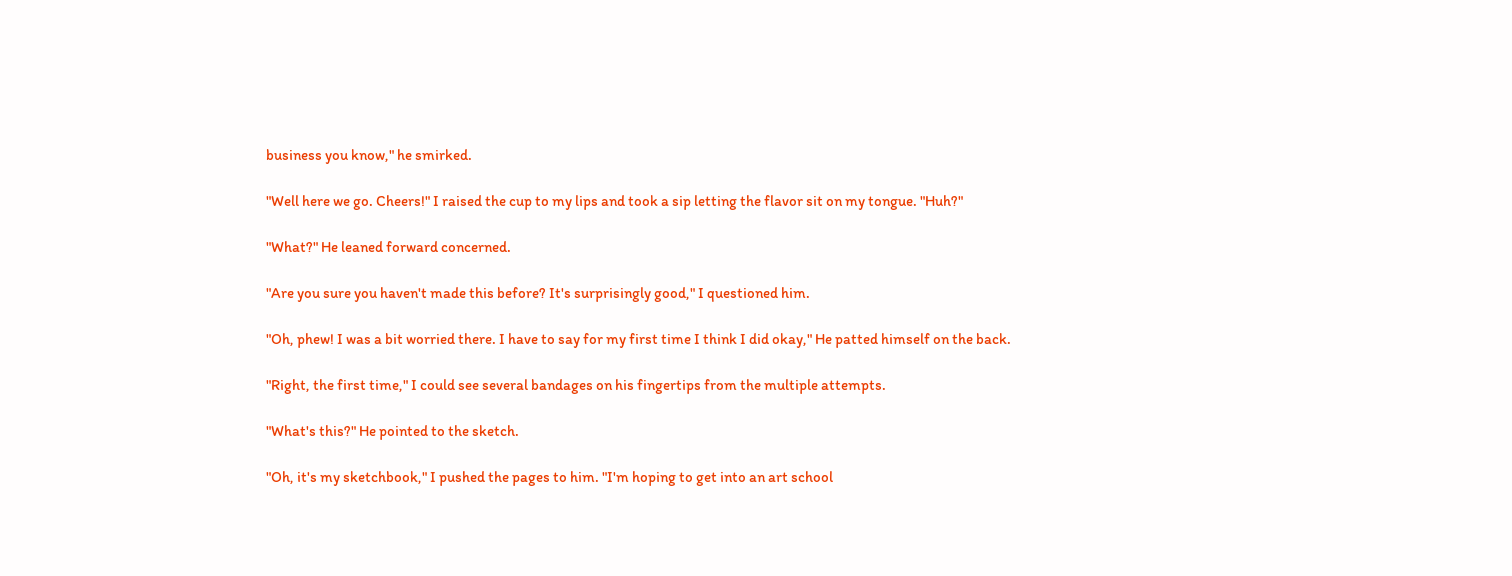business you know," he smirked.

"Well here we go. Cheers!" I raised the cup to my lips and took a sip letting the flavor sit on my tongue. "Huh?"

"What?" He leaned forward concerned.

"Are you sure you haven't made this before? It's surprisingly good," I questioned him.

"Oh, phew! I was a bit worried there. I have to say for my first time I think I did okay," He patted himself on the back.

"Right, the first time," I could see several bandages on his fingertips from the multiple attempts.

"What's this?" He pointed to the sketch.

"Oh, it's my sketchbook," I pushed the pages to him. "I'm hoping to get into an art school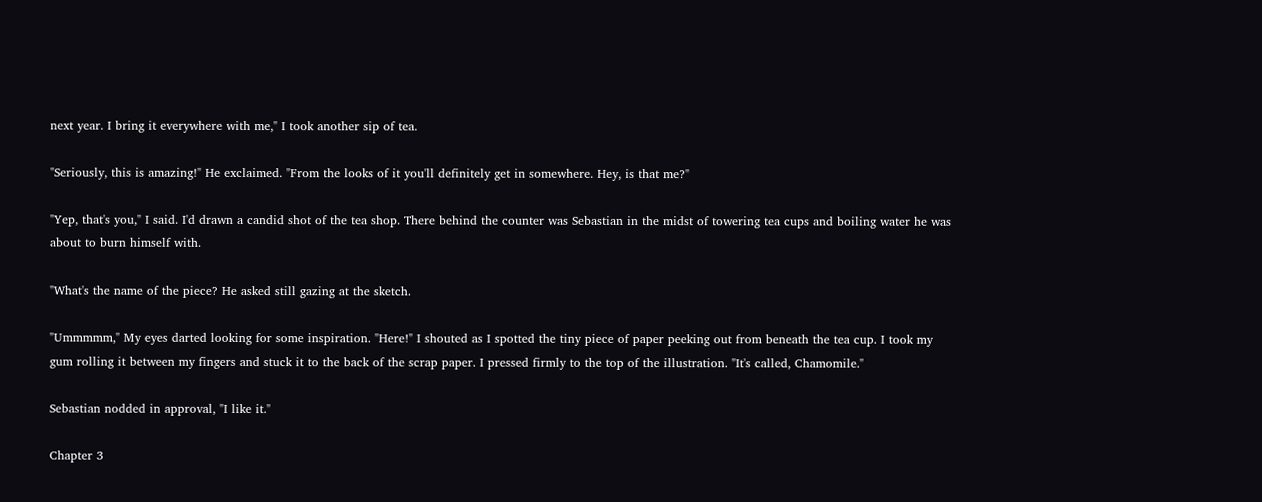next year. I bring it everywhere with me," I took another sip of tea.

"Seriously, this is amazing!" He exclaimed. "From the looks of it you'll definitely get in somewhere. Hey, is that me?"

"Yep, that's you," I said. I'd drawn a candid shot of the tea shop. There behind the counter was Sebastian in the midst of towering tea cups and boiling water he was about to burn himself with.

"What's the name of the piece? He asked still gazing at the sketch.

"Ummmmm," My eyes darted looking for some inspiration. "Here!" I shouted as I spotted the tiny piece of paper peeking out from beneath the tea cup. I took my gum rolling it between my fingers and stuck it to the back of the scrap paper. I pressed firmly to the top of the illustration. "It's called, Chamomile."

Sebastian nodded in approval, "I like it."

Chapter 3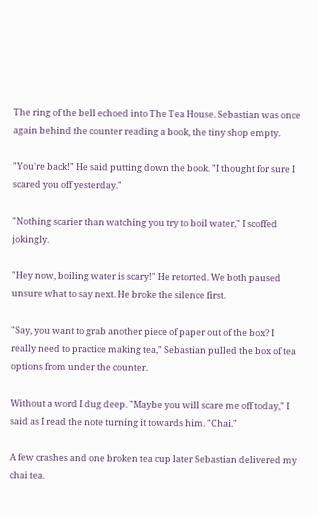The ring of the bell echoed into The Tea House. Sebastian was once again behind the counter reading a book, the tiny shop empty.

"You're back!" He said putting down the book. "I thought for sure I scared you off yesterday."

"Nothing scarier than watching you try to boil water," I scoffed jokingly.

"Hey now, boiling water is scary!" He retorted. We both paused unsure what to say next. He broke the silence first.

"Say, you want to grab another piece of paper out of the box? I really need to practice making tea," Sebastian pulled the box of tea options from under the counter.

Without a word I dug deep. "Maybe you will scare me off today," I said as I read the note turning it towards him. "Chai."

A few crashes and one broken tea cup later Sebastian delivered my chai tea.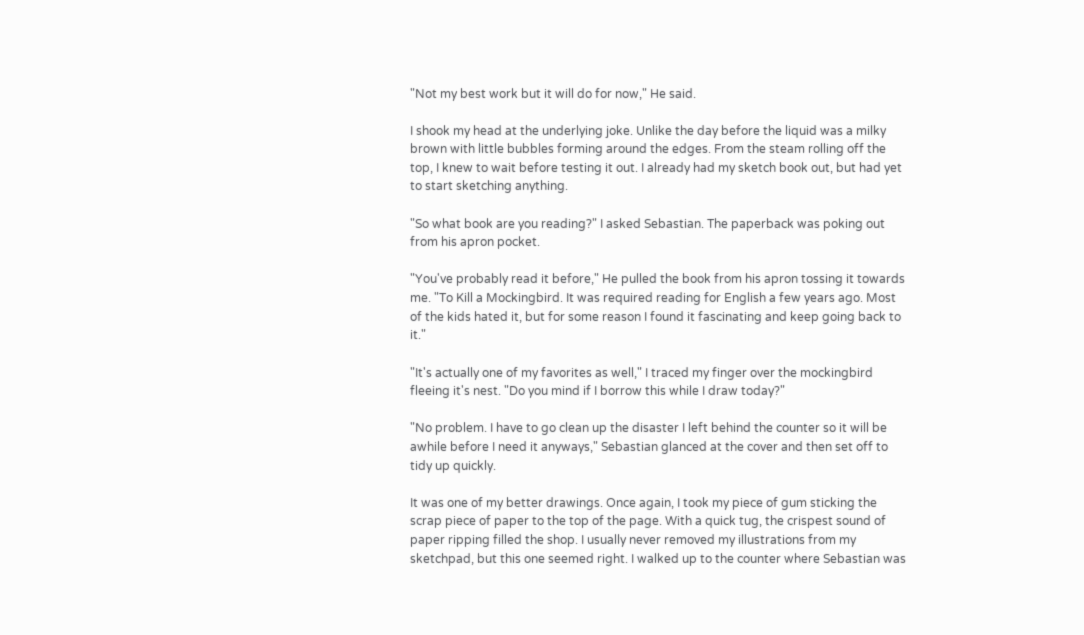"Not my best work but it will do for now," He said.

I shook my head at the underlying joke. Unlike the day before the liquid was a milky brown with little bubbles forming around the edges. From the steam rolling off the top, I knew to wait before testing it out. I already had my sketch book out, but had yet to start sketching anything.

"So what book are you reading?" I asked Sebastian. The paperback was poking out from his apron pocket.

"You've probably read it before," He pulled the book from his apron tossing it towards me. "To Kill a Mockingbird. It was required reading for English a few years ago. Most of the kids hated it, but for some reason I found it fascinating and keep going back to it."

"It's actually one of my favorites as well," I traced my finger over the mockingbird fleeing it's nest. "Do you mind if I borrow this while I draw today?"

"No problem. I have to go clean up the disaster I left behind the counter so it will be awhile before I need it anyways," Sebastian glanced at the cover and then set off to tidy up quickly.

It was one of my better drawings. Once again, I took my piece of gum sticking the scrap piece of paper to the top of the page. With a quick tug, the crispest sound of paper ripping filled the shop. I usually never removed my illustrations from my sketchpad, but this one seemed right. I walked up to the counter where Sebastian was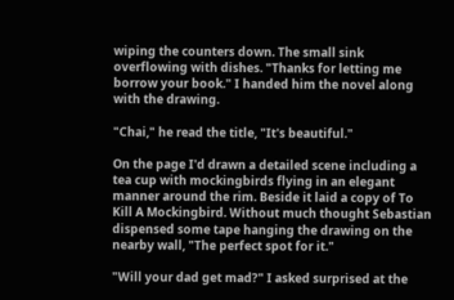wiping the counters down. The small sink overflowing with dishes. "Thanks for letting me borrow your book." I handed him the novel along with the drawing.

"Chai," he read the title, "It's beautiful."

On the page I'd drawn a detailed scene including a tea cup with mockingbirds flying in an elegant manner around the rim. Beside it laid a copy of To Kill A Mockingbird. Without much thought Sebastian dispensed some tape hanging the drawing on the nearby wall, "The perfect spot for it."

"Will your dad get mad?" I asked surprised at the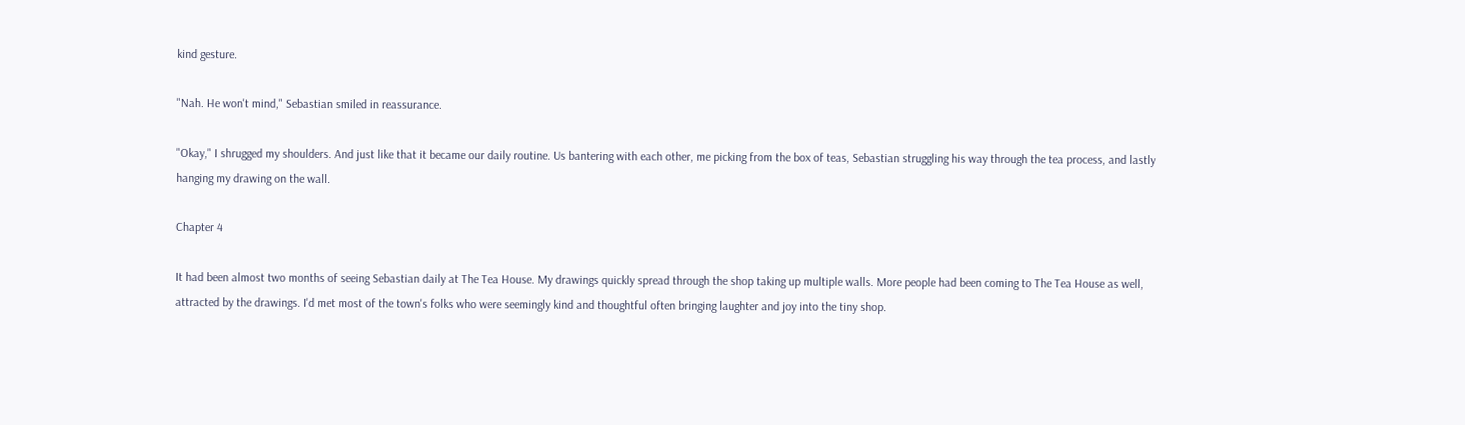kind gesture.

"Nah. He won't mind," Sebastian smiled in reassurance.

"Okay," I shrugged my shoulders. And just like that it became our daily routine. Us bantering with each other, me picking from the box of teas, Sebastian struggling his way through the tea process, and lastly hanging my drawing on the wall.

Chapter 4

It had been almost two months of seeing Sebastian daily at The Tea House. My drawings quickly spread through the shop taking up multiple walls. More people had been coming to The Tea House as well, attracted by the drawings. I'd met most of the town's folks who were seemingly kind and thoughtful often bringing laughter and joy into the tiny shop.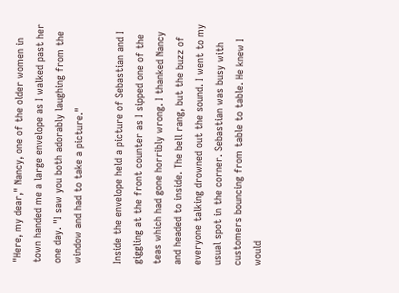"Here, my dear," Nancy, one of the older women in town handed me a large envelope as I walked past her one day. "I saw you both adorably laughing from the window and had to take a picture."

Inside the envelope held a picture of Sebastian and I giggling at the front counter as I sipped one of the teas which had gone horribly wrong. I thanked Nancy and headed to inside. The bell rang, but the buzz of everyone talking drowned out the sound. I went to my usual spot in the corner. Sebastian was busy with customers bouncing from table to table. He knew I would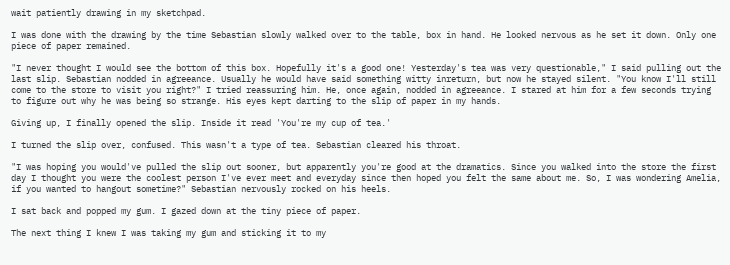wait patiently drawing in my sketchpad.

I was done with the drawing by the time Sebastian slowly walked over to the table, box in hand. He looked nervous as he set it down. Only one piece of paper remained.

"I never thought I would see the bottom of this box. Hopefully it's a good one! Yesterday's tea was very questionable," I said pulling out the last slip. Sebastian nodded in agreeance. Usually he would have said something witty inreturn, but now he stayed silent. "You know I'll still come to the store to visit you right?" I tried reassuring him. He, once again, nodded in agreeance. I stared at him for a few seconds trying to figure out why he was being so strange. His eyes kept darting to the slip of paper in my hands.

Giving up, I finally opened the slip. Inside it read 'You're my cup of tea.'

I turned the slip over, confused. This wasn't a type of tea. Sebastian cleared his throat.

"I was hoping you would've pulled the slip out sooner, but apparently you're good at the dramatics. Since you walked into the store the first day I thought you were the coolest person I've ever meet and everyday since then hoped you felt the same about me. So, I was wondering Amelia, if you wanted to hangout sometime?" Sebastian nervously rocked on his heels.

I sat back and popped my gum. I gazed down at the tiny piece of paper.

The next thing I knew I was taking my gum and sticking it to my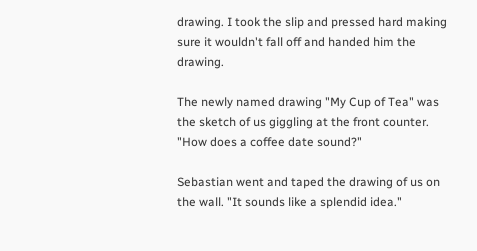drawing. I took the slip and pressed hard making sure it wouldn't fall off and handed him the drawing.

The newly named drawing "My Cup of Tea" was the sketch of us giggling at the front counter. "How does a coffee date sound?"

Sebastian went and taped the drawing of us on the wall. "It sounds like a splendid idea."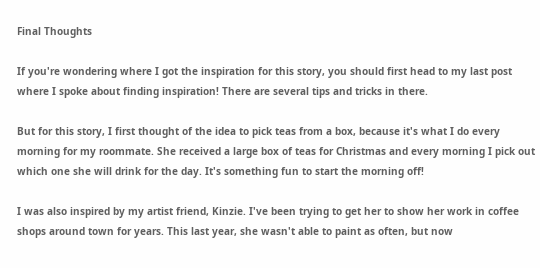Final Thoughts

If you're wondering where I got the inspiration for this story, you should first head to my last post where I spoke about finding inspiration! There are several tips and tricks in there.

But for this story, I first thought of the idea to pick teas from a box, because it's what I do every morning for my roommate. She received a large box of teas for Christmas and every morning I pick out which one she will drink for the day. It's something fun to start the morning off!

I was also inspired by my artist friend, Kinzie. I've been trying to get her to show her work in coffee shops around town for years. This last year, she wasn't able to paint as often, but now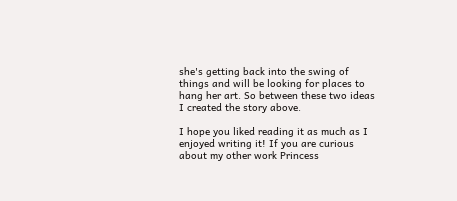she's getting back into the swing of things and will be looking for places to hang her art. So between these two ideas I created the story above.

I hope you liked reading it as much as I enjoyed writing it! If you are curious about my other work Princess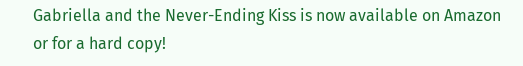Gabriella and the Never-Ending Kiss is now available on Amazon or for a hard copy!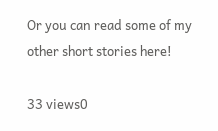Or you can read some of my other short stories here!

33 views0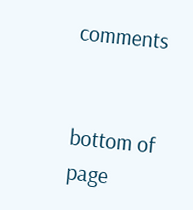comments


bottom of page